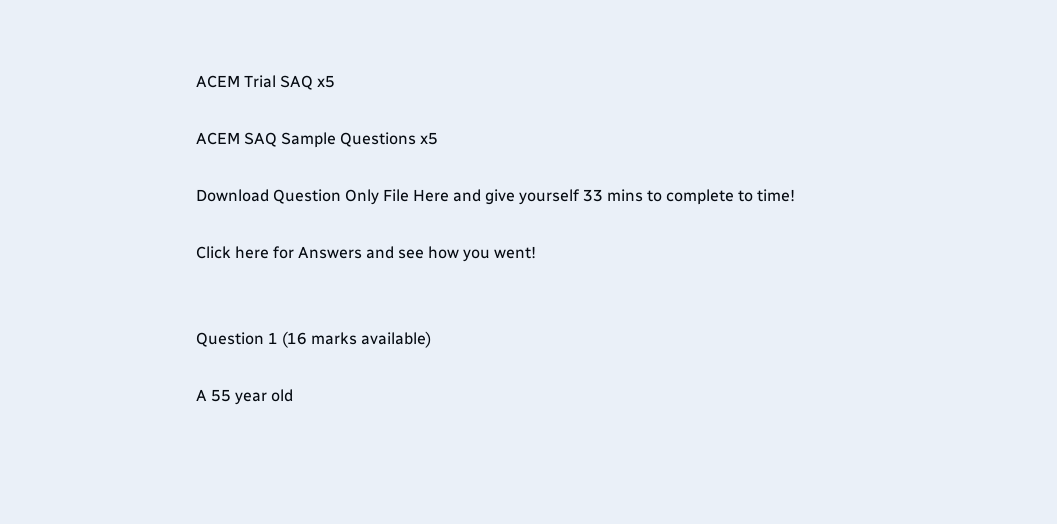ACEM Trial SAQ x5

ACEM SAQ Sample Questions x5

Download Question Only File Here and give yourself 33 mins to complete to time!

Click here for Answers and see how you went!


Question 1 (16 marks available)

A 55 year old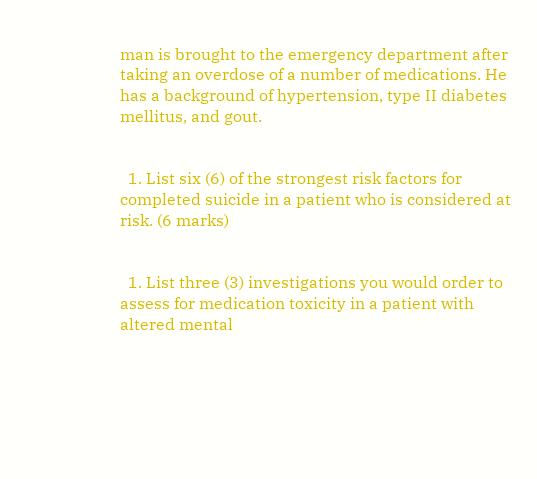man is brought to the emergency department after taking an overdose of a number of medications. He has a background of hypertension, type II diabetes mellitus, and gout.


  1. List six (6) of the strongest risk factors for completed suicide in a patient who is considered at risk. (6 marks)


  1. List three (3) investigations you would order to assess for medication toxicity in a patient with altered mental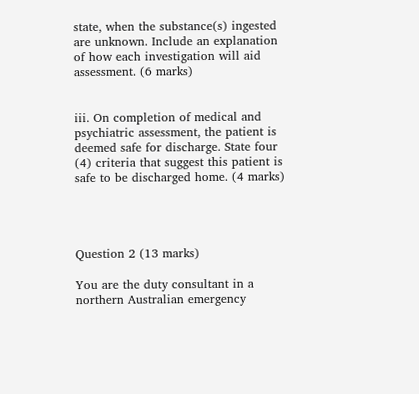state, when the substance(s) ingested are unknown. Include an explanation of how each investigation will aid assessment. (6 marks)


iii. On completion of medical and psychiatric assessment, the patient is deemed safe for discharge. State four (4) criteria that suggest this patient is safe to be discharged home. (4 marks)




Question 2 (13 marks)

You are the duty consultant in a northern Australian emergency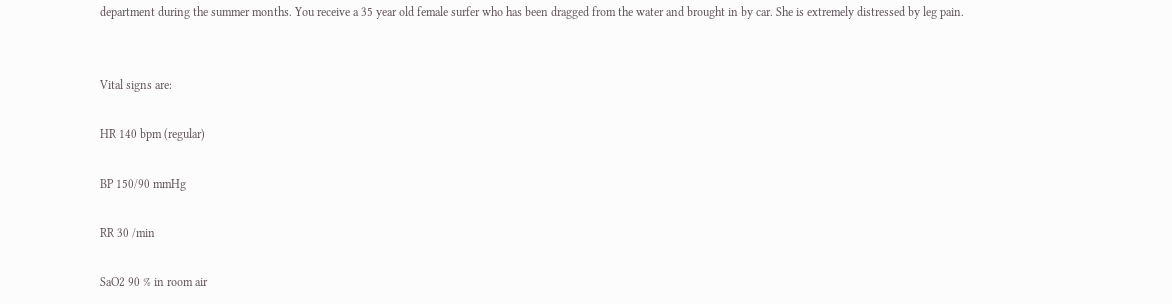department during the summer months. You receive a 35 year old female surfer who has been dragged from the water and brought in by car. She is extremely distressed by leg pain.


Vital signs are:

HR 140 bpm (regular)

BP 150/90 mmHg

RR 30 /min

SaO2 90 % in room air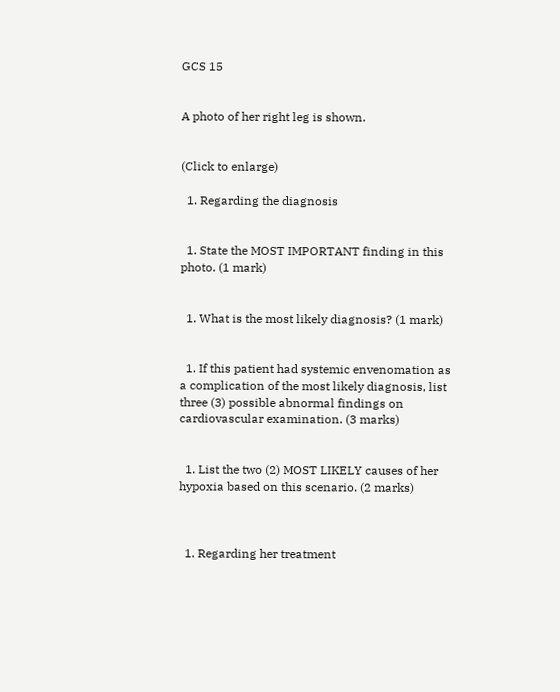GCS 15


A photo of her right leg is shown.


(Click to enlarge)

  1. Regarding the diagnosis


  1. State the MOST IMPORTANT finding in this photo. (1 mark)


  1. What is the most likely diagnosis? (1 mark)


  1. If this patient had systemic envenomation as a complication of the most likely diagnosis, list three (3) possible abnormal findings on cardiovascular examination. (3 marks)


  1. List the two (2) MOST LIKELY causes of her hypoxia based on this scenario. (2 marks)



  1. Regarding her treatment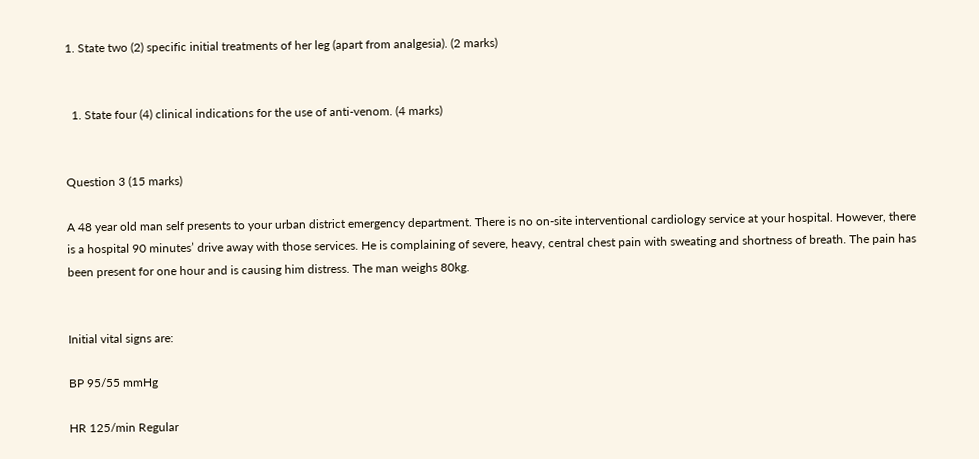1. State two (2) specific initial treatments of her leg (apart from analgesia). (2 marks)


  1. State four (4) clinical indications for the use of anti-venom. (4 marks)


Question 3 (15 marks)

A 48 year old man self presents to your urban district emergency department. There is no on-site interventional cardiology service at your hospital. However, there is a hospital 90 minutes’ drive away with those services. He is complaining of severe, heavy, central chest pain with sweating and shortness of breath. The pain has been present for one hour and is causing him distress. The man weighs 80kg.


Initial vital signs are:

BP 95/55 mmHg

HR 125/min Regular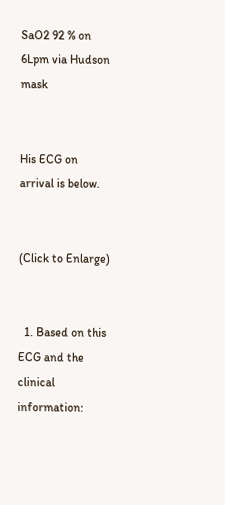SaO2 92 % on 6Lpm via Hudson mask


His ECG on arrival is below.


(Click to Enlarge)


  1. Based on this ECG and the clinical information: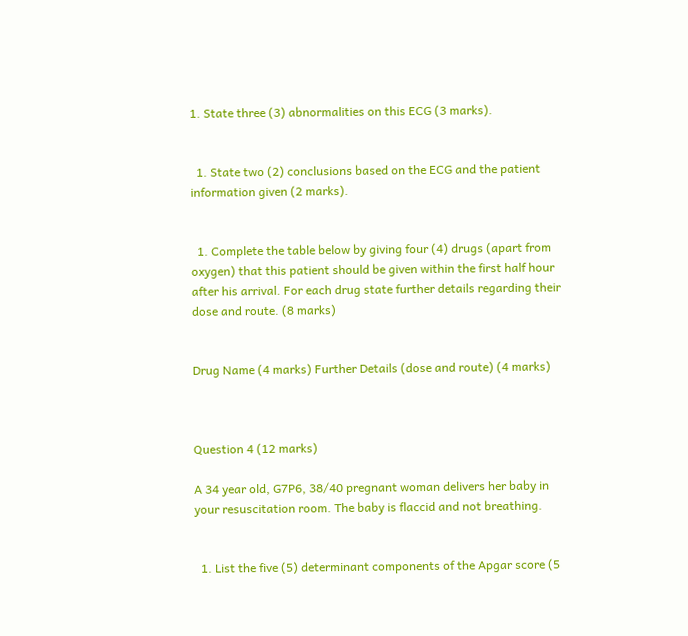1. State three (3) abnormalities on this ECG (3 marks).


  1. State two (2) conclusions based on the ECG and the patient information given (2 marks).


  1. Complete the table below by giving four (4) drugs (apart from oxygen) that this patient should be given within the first half hour after his arrival. For each drug state further details regarding their dose and route. (8 marks)


Drug Name (4 marks) Further Details (dose and route) (4 marks)



Question 4 (12 marks)

A 34 year old, G7P6, 38/40 pregnant woman delivers her baby in your resuscitation room. The baby is flaccid and not breathing.


  1. List the five (5) determinant components of the Apgar score (5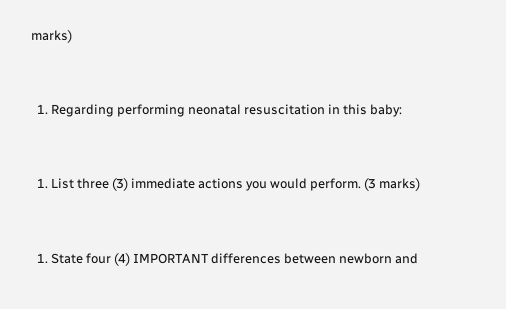marks)


  1. Regarding performing neonatal resuscitation in this baby:


  1. List three (3) immediate actions you would perform. (3 marks)


  1. State four (4) IMPORTANT differences between newborn and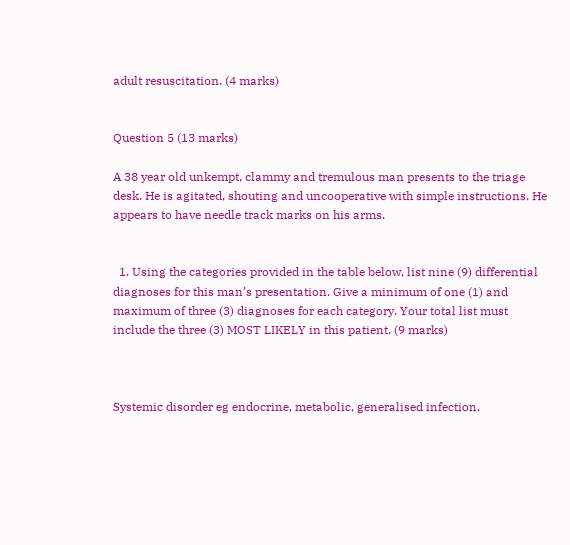adult resuscitation. (4 marks)


Question 5 (13 marks)

A 38 year old unkempt, clammy and tremulous man presents to the triage desk. He is agitated, shouting and uncooperative with simple instructions. He appears to have needle track marks on his arms.


  1. Using the categories provided in the table below, list nine (9) differential diagnoses for this man’s presentation. Give a minimum of one (1) and maximum of three (3) diagnoses for each category. Your total list must include the three (3) MOST LIKELY in this patient. (9 marks)



Systemic disorder eg endocrine, metabolic, generalised infection.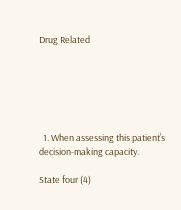Drug Related






  1. When assessing this patient’s decision-making capacity.

State four (4)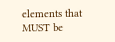elements that MUST be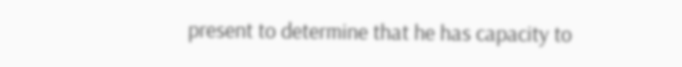present to determine that he has capacity to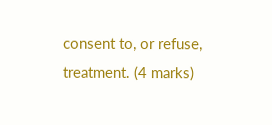consent to, or refuse, treatment. (4 marks)